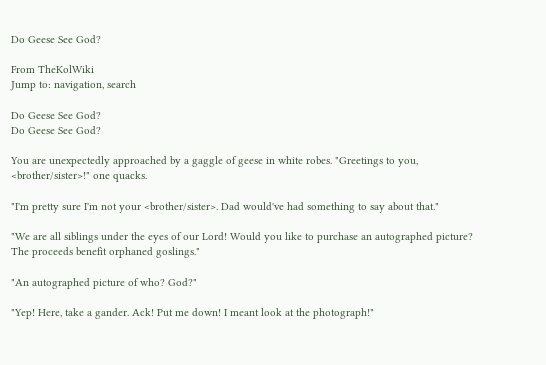Do Geese See God?

From TheKolWiki
Jump to: navigation, search

Do Geese See God?
Do Geese See God?

You are unexpectedly approached by a gaggle of geese in white robes. "Greetings to you, <brother/sister>!" one quacks.

"I'm pretty sure I'm not your <brother/sister>. Dad would've had something to say about that."

"We are all siblings under the eyes of our Lord! Would you like to purchase an autographed picture? The proceeds benefit orphaned goslings."

"An autographed picture of who? God?"

"Yep! Here, take a gander. Ack! Put me down! I meant look at the photograph!"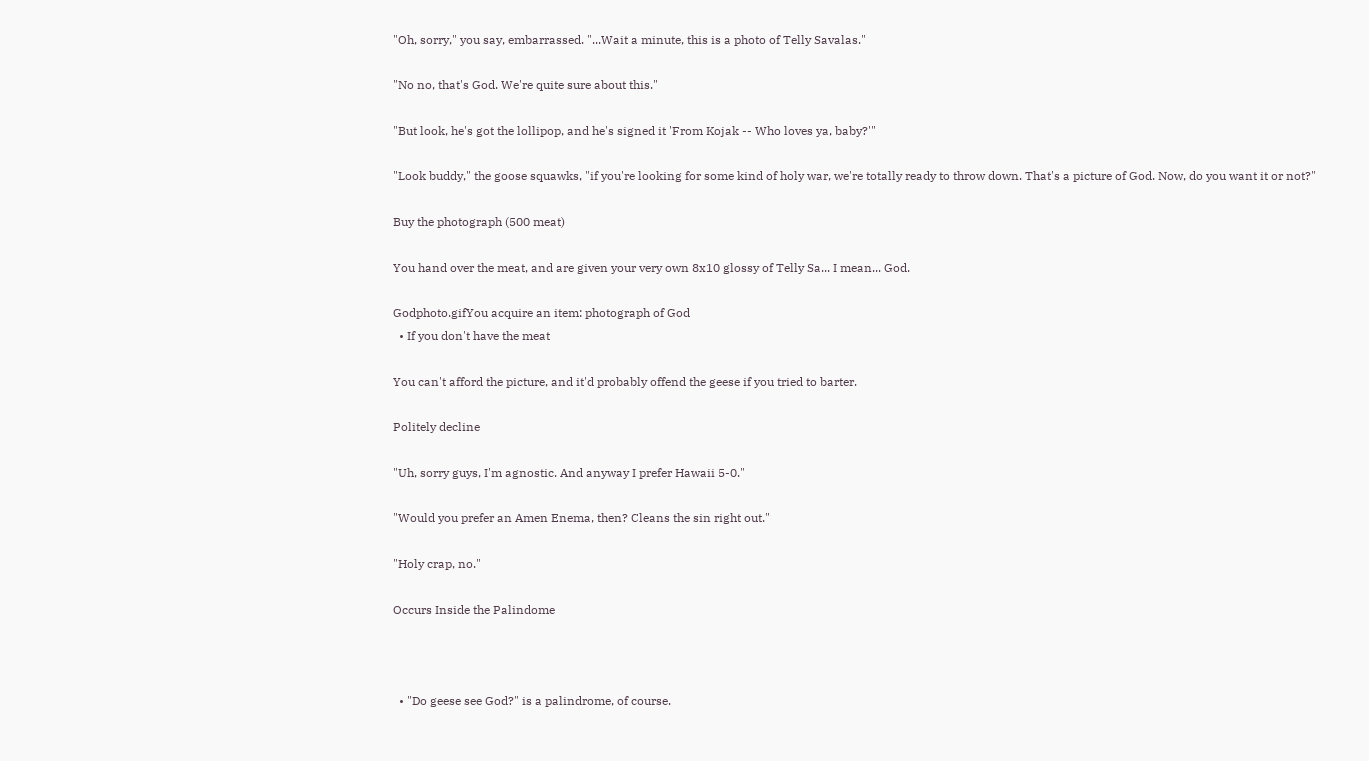"Oh, sorry," you say, embarrassed. "...Wait a minute, this is a photo of Telly Savalas."

"No no, that's God. We're quite sure about this."

"But look, he's got the lollipop, and he's signed it 'From Kojak -- Who loves ya, baby?'"

"Look buddy," the goose squawks, "if you're looking for some kind of holy war, we're totally ready to throw down. That's a picture of God. Now, do you want it or not?"

Buy the photograph (500 meat)

You hand over the meat, and are given your very own 8x10 glossy of Telly Sa... I mean... God.

Godphoto.gifYou acquire an item: photograph of God
  • If you don't have the meat

You can't afford the picture, and it'd probably offend the geese if you tried to barter.

Politely decline

"Uh, sorry guys, I'm agnostic. And anyway I prefer Hawaii 5-0."

"Would you prefer an Amen Enema, then? Cleans the sin right out."

"Holy crap, no."

Occurs Inside the Palindome



  • "Do geese see God?" is a palindrome, of course.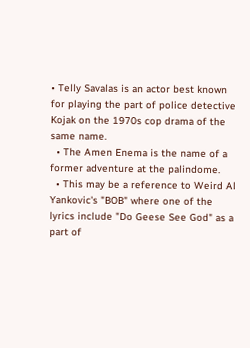• Telly Savalas is an actor best known for playing the part of police detective Kojak on the 1970s cop drama of the same name.
  • The Amen Enema is the name of a former adventure at the palindome.
  • This may be a reference to Weird Al Yankovic's "BOB" where one of the lyrics include "Do Geese See God" as a part of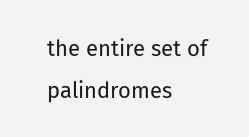the entire set of palindromes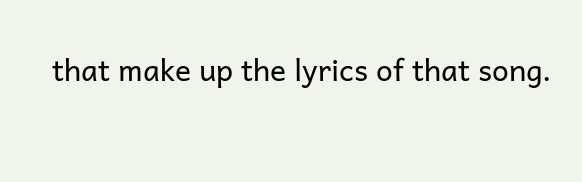that make up the lyrics of that song.